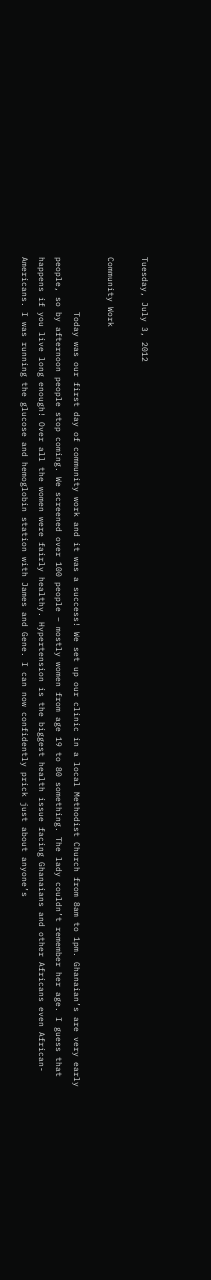Tuesday, July 3, 2012

Community Work

           Today was our first day of community work and it was a success! We set up our clinic in a local Methodist Church from 8am to 1pm. Ghanaian’s are very early people, so by afternoon people stop coming. We screened over 100 people – mostly women from age 19 to 80 something. The lady couldn’t remember her age. I guess that happens if you live long enough! Over all the women were fairly healthy. Hypertension is the biggest health issue facing Ghanaians and other Africans even African-Americans. I was running the glucose and hemoglobin station with James and Gene. I can now confidently prick just about anyone’s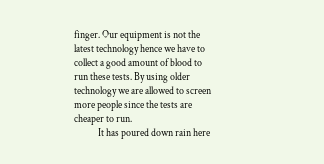finger. Our equipment is not the latest technology hence we have to collect a good amount of blood to run these tests. By using older technology we are allowed to screen more people since the tests are cheaper to run.
            It has poured down rain here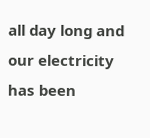all day long and our electricity has been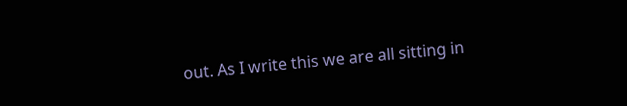out. As I write this we are all sitting in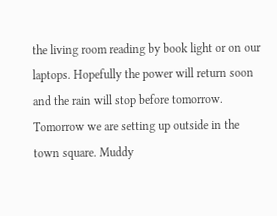the living room reading by book light or on our laptops. Hopefully the power will return soon and the rain will stop before tomorrow. Tomorrow we are setting up outside in the town square. Muddy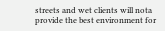streets and wet clients will nota provide the best environment for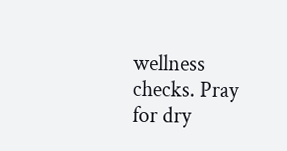wellness checks. Pray for dry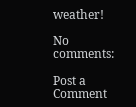weather!

No comments:

Post a Comment